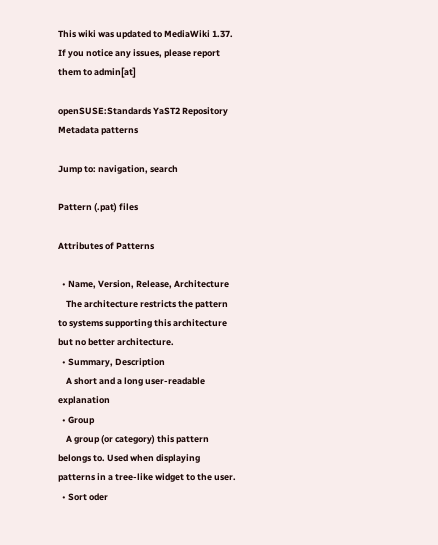This wiki was updated to MediaWiki 1.37. If you notice any issues, please report them to admin[at]

openSUSE:Standards YaST2 Repository Metadata patterns

Jump to: navigation, search

Pattern (.pat) files

Attributes of Patterns

  • Name, Version, Release, Architecture
    The architecture restricts the pattern to systems supporting this architecture but no better architecture.
  • Summary, Description
    A short and a long user-readable explanation
  • Group
    A group (or category) this pattern belongs to. Used when displaying patterns in a tree-like widget to the user.
  • Sort oder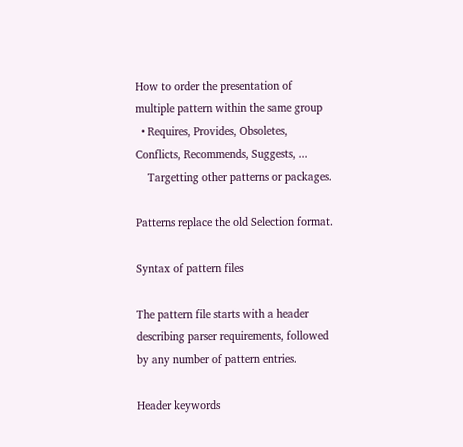How to order the presentation of multiple pattern within the same group
  • Requires, Provides, Obsoletes, Conflicts, Recommends, Suggests, ...
    Targetting other patterns or packages.

Patterns replace the old Selection format.

Syntax of pattern files

The pattern file starts with a header describing parser requirements, followed by any number of pattern entries.

Header keywords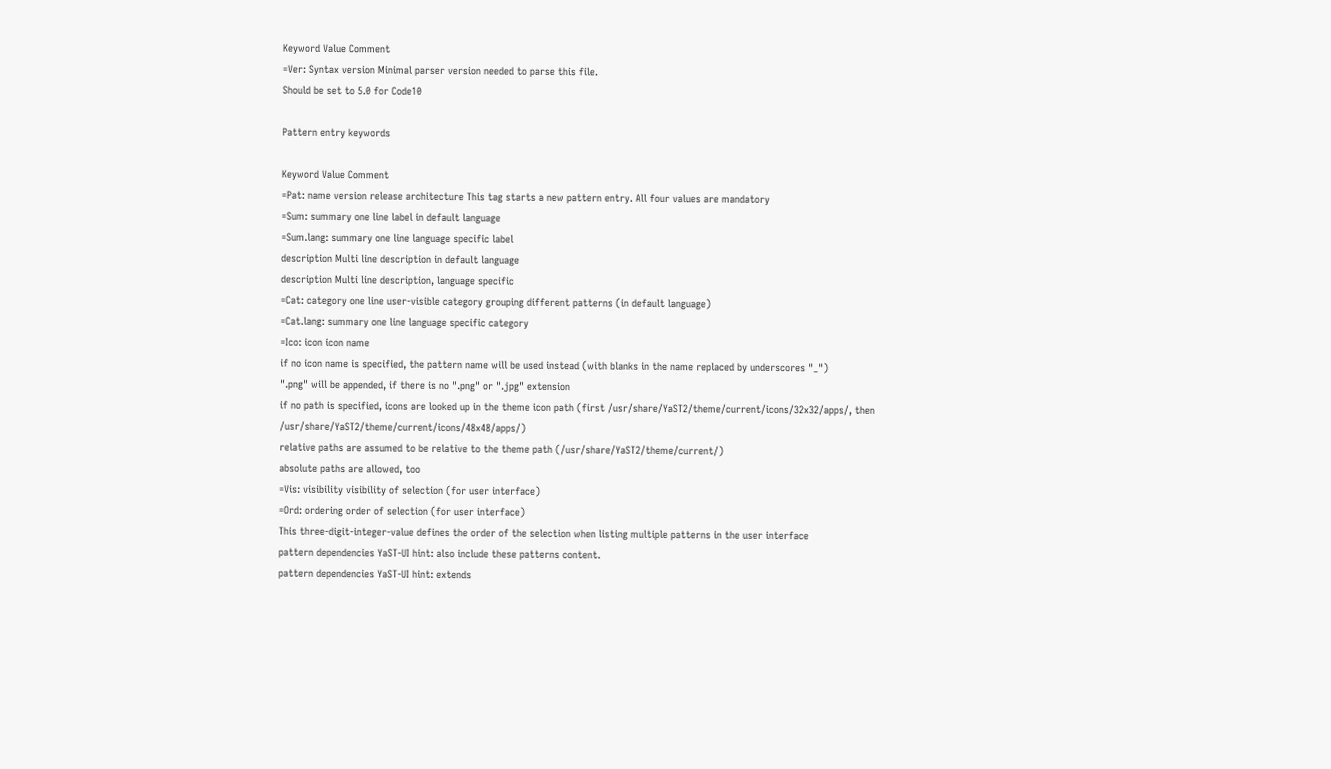Keyword Value Comment
=Ver: Syntax version Minimal parser version needed to parse this file.
Should be set to 5.0 for Code10

Pattern entry keywords

Keyword Value Comment
=Pat: name version release architecture This tag starts a new pattern entry. All four values are mandatory
=Sum: summary one line label in default language
=Sum.lang: summary one line language specific label
description Multi line description in default language
description Multi line description, language specific
=Cat: category one line user-visible category grouping different patterns (in default language)
=Cat.lang: summary one line language specific category
=Ico: icon icon name
if no icon name is specified, the pattern name will be used instead (with blanks in the name replaced by underscores "_")
".png" will be appended, if there is no ".png" or ".jpg" extension
if no path is specified, icons are looked up in the theme icon path (first /usr/share/YaST2/theme/current/icons/32x32/apps/, then /usr/share/YaST2/theme/current/icons/48x48/apps/)
relative paths are assumed to be relative to the theme path (/usr/share/YaST2/theme/current/)
absolute paths are allowed, too
=Vis: visibility visibility of selection (for user interface)
=Ord: ordering order of selection (for user interface)
This three-digit-integer-value defines the order of the selection when listing multiple patterns in the user interface
pattern dependencies YaST-UI hint: also include these patterns content.
pattern dependencies YaST-UI hint: extends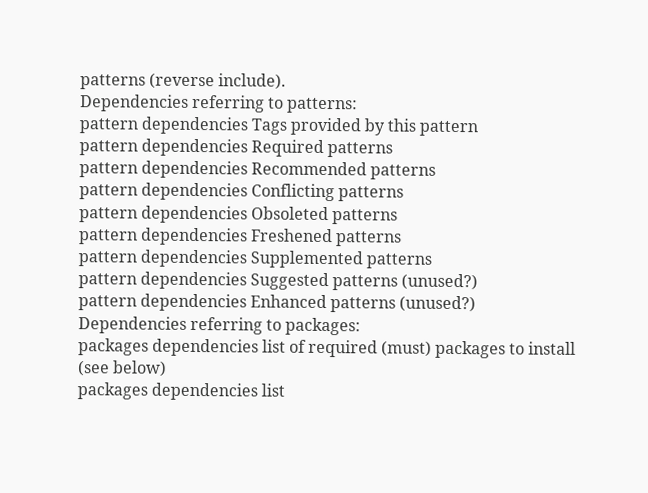patterns (reverse include).
Dependencies referring to patterns:
pattern dependencies Tags provided by this pattern
pattern dependencies Required patterns
pattern dependencies Recommended patterns
pattern dependencies Conflicting patterns
pattern dependencies Obsoleted patterns
pattern dependencies Freshened patterns
pattern dependencies Supplemented patterns
pattern dependencies Suggested patterns (unused?)
pattern dependencies Enhanced patterns (unused?)
Dependencies referring to packages:
packages dependencies list of required (must) packages to install
(see below)
packages dependencies list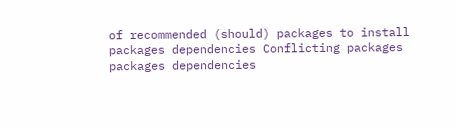of recommended (should) packages to install
packages dependencies Conflicting packages
packages dependencies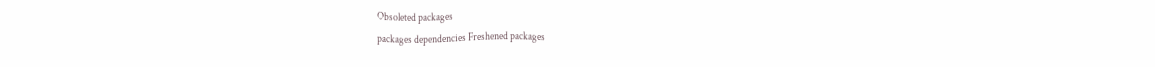Obsoleted packages
packages dependencies Freshened packages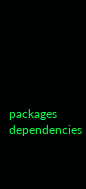packages dependencies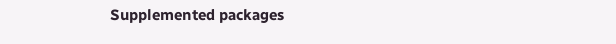Supplemented packages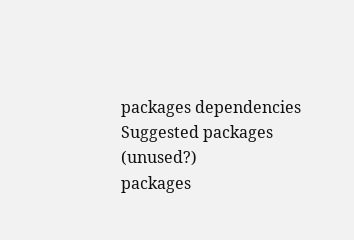packages dependencies Suggested packages (unused?)
packages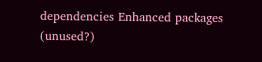dependencies Enhanced packages (unused?)